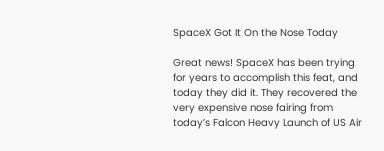SpaceX Got It On the Nose Today

Great news! SpaceX has been trying for years to accomplish this feat, and today they did it. They recovered the very expensive nose fairing from today’s Falcon Heavy Launch of US Air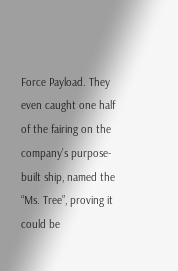Force Payload. They even caught one half of the fairing on the company’s purpose-built ship, named the “Ms. Tree”, proving it could be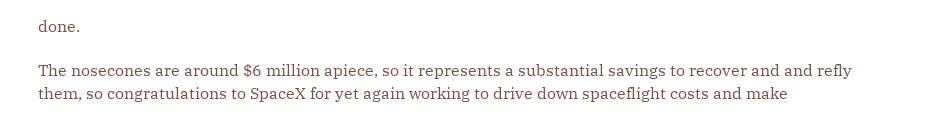done.

The nosecones are around $6 million apiece, so it represents a substantial savings to recover and and refly them, so congratulations to SpaceX for yet again working to drive down spaceflight costs and make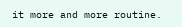it more and more routine.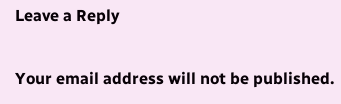Leave a Reply

Your email address will not be published.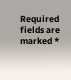Required fields are marked *